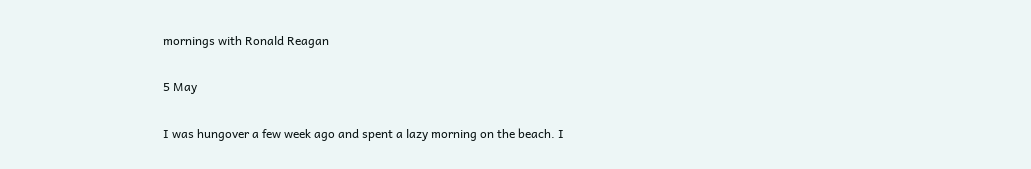mornings with Ronald Reagan

5 May

I was hungover a few week ago and spent a lazy morning on the beach. I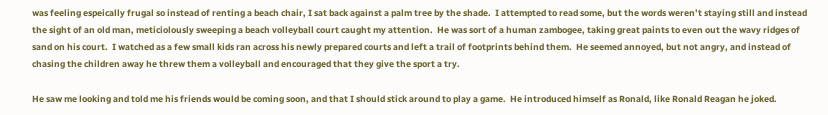was feeling espeically frugal so instead of renting a beach chair, I sat back against a palm tree by the shade.  I attempted to read some, but the words weren’t staying still and instead the sight of an old man, meticiolously sweeping a beach volleyball court caught my attention.  He was sort of a human zambogee, taking great paints to even out the wavy ridges of sand on his court.  I watched as a few small kids ran across his newly prepared courts and left a trail of footprints behind them.  He seemed annoyed, but not angry, and instead of chasing the children away he threw them a volleyball and encouraged that they give the sport a try.

He saw me looking and told me his friends would be coming soon, and that I should stick around to play a game.  He introduced himself as Ronald, like Ronald Reagan he joked.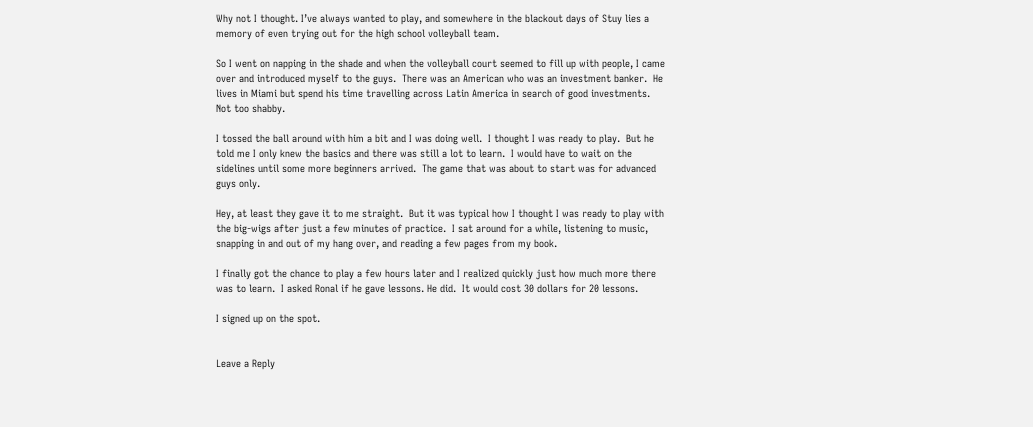Why not I thought. I’ve always wanted to play, and somewhere in the blackout days of Stuy lies a memory of even trying out for the high school volleyball team.

So I went on napping in the shade and when the volleyball court seemed to fill up with people, I came over and introduced myself to the guys.  There was an American who was an investment banker.  He lives in Miami but spend his time travelling across Latin America in search of good investments.  Not too shabby.

I tossed the ball around with him a bit and I was doing well.  I thought I was ready to play.  But he told me I only knew the basics and there was still a lot to learn.  I would have to wait on the sidelines until some more beginners arrived.  The game that was about to start was for advanced guys only.

Hey, at least they gave it to me straight.  But it was typical how I thought I was ready to play with the big-wigs after just a few minutes of practice.  I sat around for a while, listening to music, snapping in and out of my hang over, and reading a few pages from my book.

I finally got the chance to play a few hours later and I realized quickly just how much more there was to learn.  I asked Ronal if he gave lessons. He did.  It would cost 30 dollars for 20 lessons.

I signed up on the spot.


Leave a Reply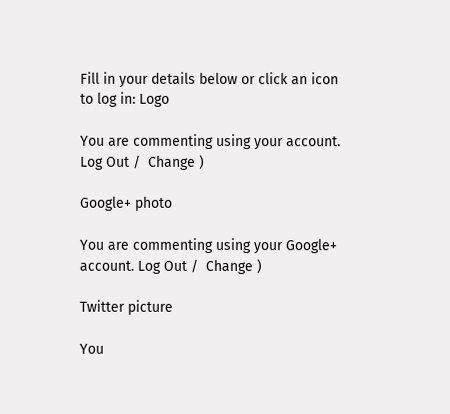Fill in your details below or click an icon to log in: Logo

You are commenting using your account. Log Out /  Change )

Google+ photo

You are commenting using your Google+ account. Log Out /  Change )

Twitter picture

You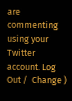are commenting using your Twitter account. Log Out /  Change )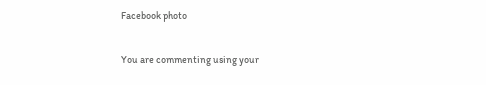Facebook photo

You are commenting using your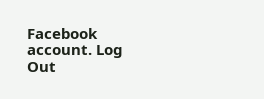Facebook account. Log Out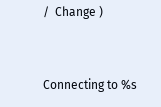/  Change )


Connecting to %s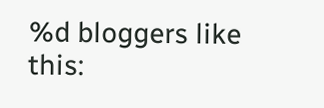%d bloggers like this: